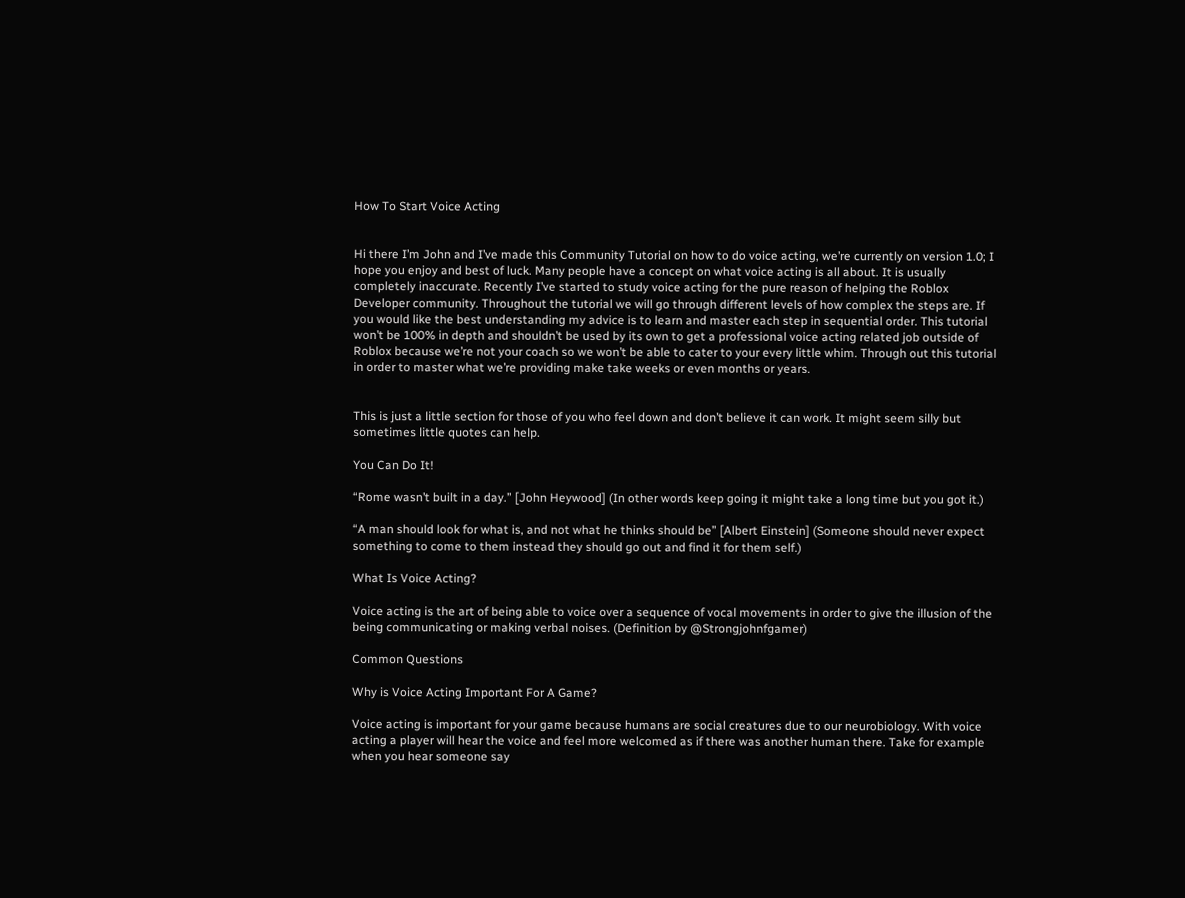How To Start Voice Acting


Hi there I’m John and I’ve made this Community Tutorial on how to do voice acting, we’re currently on version 1.0; I hope you enjoy and best of luck. Many people have a concept on what voice acting is all about. It is usually completely inaccurate. Recently I’ve started to study voice acting for the pure reason of helping the Roblox Developer community. Throughout the tutorial we will go through different levels of how complex the steps are. If you would like the best understanding my advice is to learn and master each step in sequential order. This tutorial won’t be 100% in depth and shouldn’t be used by its own to get a professional voice acting related job outside of Roblox because we’re not your coach so we won’t be able to cater to your every little whim. Through out this tutorial in order to master what we’re providing make take weeks or even months or years.


This is just a little section for those of you who feel down and don’t believe it can work. It might seem silly but sometimes little quotes can help.

You Can Do It!

“Rome wasn’t built in a day.” [John Heywood] (In other words keep going it might take a long time but you got it.)

“A man should look for what is, and not what he thinks should be” [Albert Einstein] (Someone should never expect something to come to them instead they should go out and find it for them self.)

What Is Voice Acting?

Voice acting is the art of being able to voice over a sequence of vocal movements in order to give the illusion of the being communicating or making verbal noises. (Definition by @Strongjohnfgamer)

Common Questions

Why is Voice Acting Important For A Game?

Voice acting is important for your game because humans are social creatures due to our neurobiology. With voice acting a player will hear the voice and feel more welcomed as if there was another human there. Take for example when you hear someone say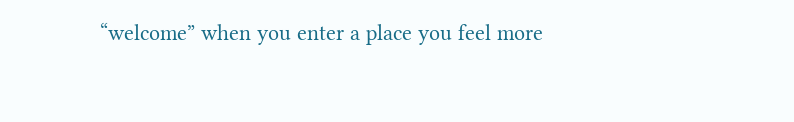“welcome” when you enter a place you feel more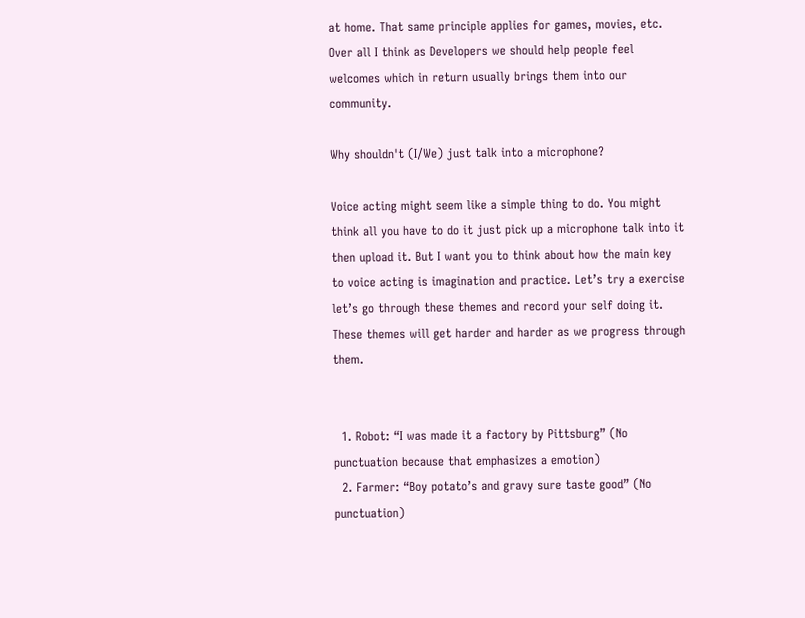at home. That same principle applies for games, movies, etc. Over all I think as Developers we should help people feel welcomes which in return usually brings them into our community.

Why shouldn't (I/We) just talk into a microphone?

Voice acting might seem like a simple thing to do. You might think all you have to do it just pick up a microphone talk into it then upload it. But I want you to think about how the main key to voice acting is imagination and practice. Let’s try a exercise let’s go through these themes and record your self doing it. These themes will get harder and harder as we progress through them.


  1. Robot: “I was made it a factory by Pittsburg” (No punctuation because that emphasizes a emotion)
  2. Farmer: “Boy potato’s and gravy sure taste good” (No punctuation)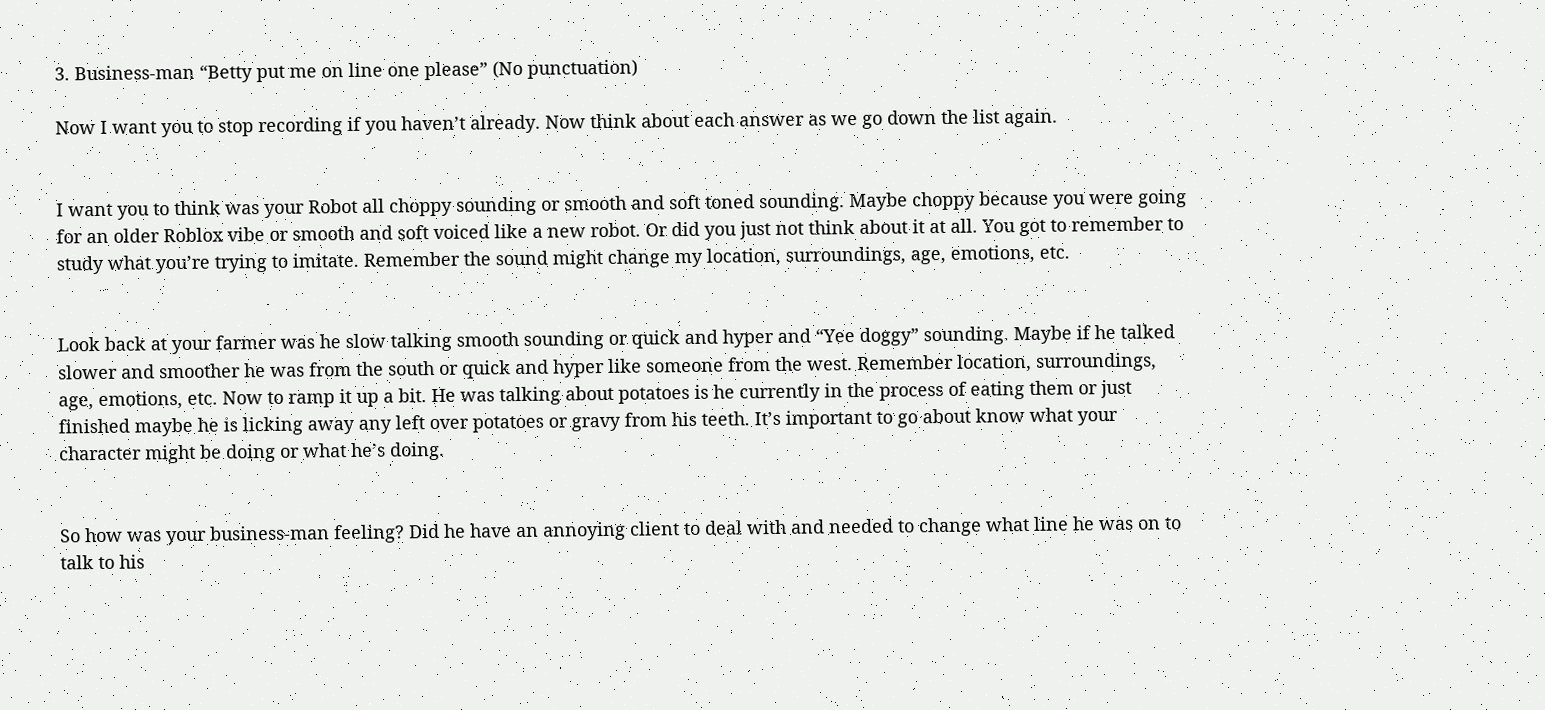3. Business-man “Betty put me on line one please” (No punctuation)

Now I want you to stop recording if you haven’t already. Now think about each answer as we go down the list again.


I want you to think was your Robot all choppy sounding or smooth and soft toned sounding. Maybe choppy because you were going for an older Roblox vibe or smooth and soft voiced like a new robot. Or did you just not think about it at all. You got to remember to study what you’re trying to imitate. Remember the sound might change my location, surroundings, age, emotions, etc.


Look back at your farmer was he slow talking smooth sounding or quick and hyper and “Yee doggy” sounding. Maybe if he talked slower and smoother he was from the south or quick and hyper like someone from the west. Remember location, surroundings, age, emotions, etc. Now to ramp it up a bit. He was talking about potatoes is he currently in the process of eating them or just finished maybe he is licking away any left over potatoes or gravy from his teeth. It’s important to go about know what your character might be doing or what he’s doing.


So how was your business-man feeling? Did he have an annoying client to deal with and needed to change what line he was on to talk to his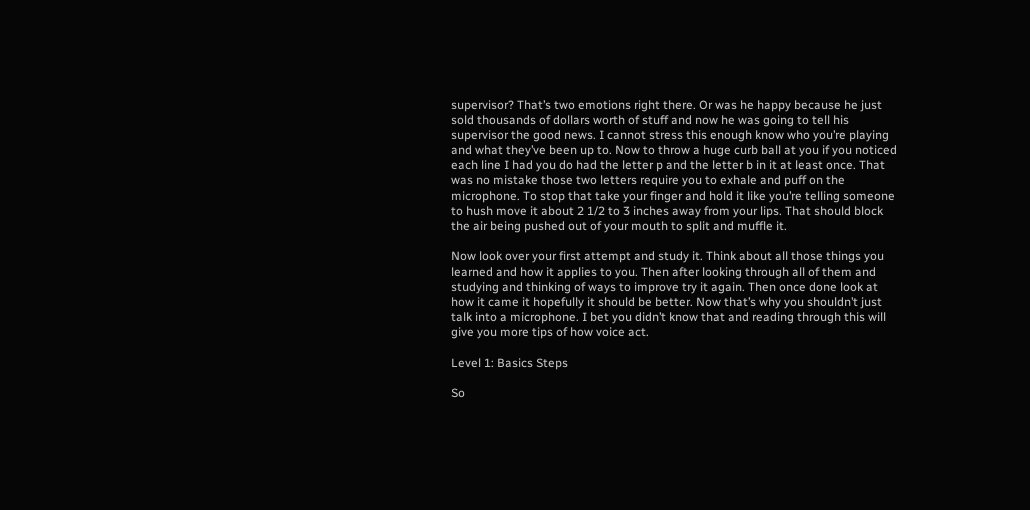supervisor? That’s two emotions right there. Or was he happy because he just sold thousands of dollars worth of stuff and now he was going to tell his supervisor the good news. I cannot stress this enough know who you’re playing and what they’ve been up to. Now to throw a huge curb ball at you if you noticed each line I had you do had the letter p and the letter b in it at least once. That was no mistake those two letters require you to exhale and puff on the microphone. To stop that take your finger and hold it like you’re telling someone to hush move it about 2 1/2 to 3 inches away from your lips. That should block the air being pushed out of your mouth to split and muffle it.

Now look over your first attempt and study it. Think about all those things you learned and how it applies to you. Then after looking through all of them and studying and thinking of ways to improve try it again. Then once done look at how it came it hopefully it should be better. Now that’s why you shouldn’t just talk into a microphone. I bet you didn’t know that and reading through this will give you more tips of how voice act.

Level 1: Basics Steps

So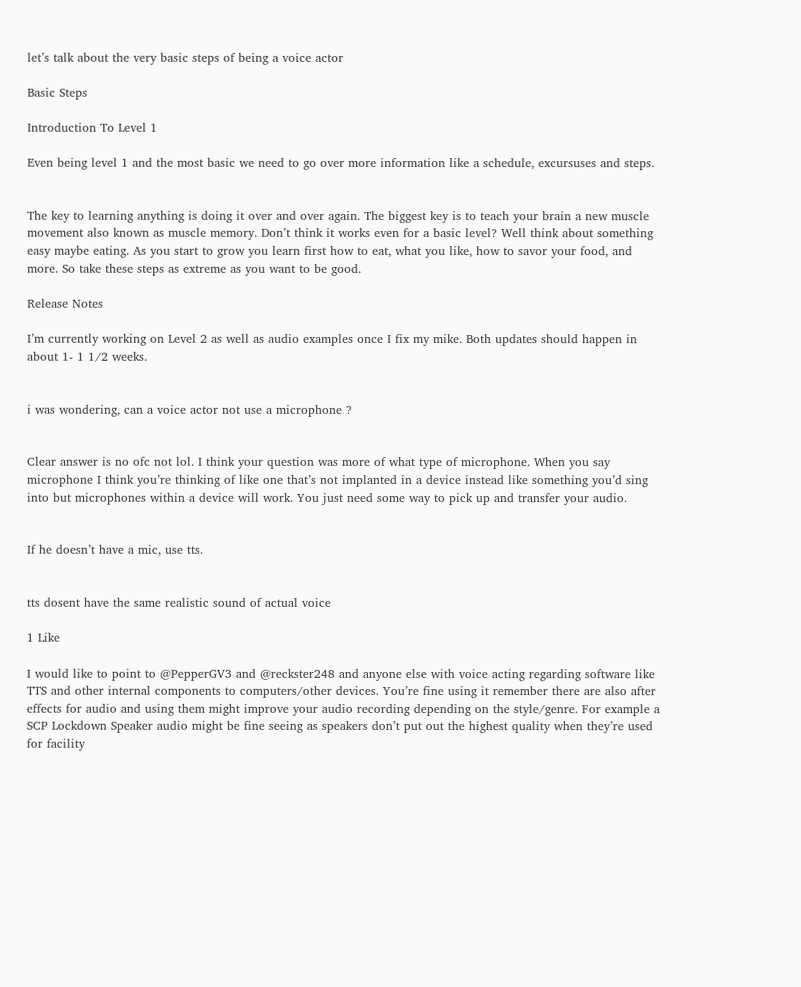let’s talk about the very basic steps of being a voice actor

Basic Steps

Introduction To Level 1

Even being level 1 and the most basic we need to go over more information like a schedule, excursuses and steps.


The key to learning anything is doing it over and over again. The biggest key is to teach your brain a new muscle movement also known as muscle memory. Don’t think it works even for a basic level? Well think about something easy maybe eating. As you start to grow you learn first how to eat, what you like, how to savor your food, and more. So take these steps as extreme as you want to be good.

Release Notes

I’m currently working on Level 2 as well as audio examples once I fix my mike. Both updates should happen in about 1- 1 1/2 weeks.


i was wondering, can a voice actor not use a microphone ?


Clear answer is no ofc not lol. I think your question was more of what type of microphone. When you say microphone I think you’re thinking of like one that’s not implanted in a device instead like something you’d sing into but microphones within a device will work. You just need some way to pick up and transfer your audio.


If he doesn’t have a mic, use tts.


tts dosent have the same realistic sound of actual voice

1 Like

I would like to point to @PepperGV3 and @reckster248 and anyone else with voice acting regarding software like TTS and other internal components to computers/other devices. You’re fine using it remember there are also after effects for audio and using them might improve your audio recording depending on the style/genre. For example a SCP Lockdown Speaker audio might be fine seeing as speakers don’t put out the highest quality when they’re used for facility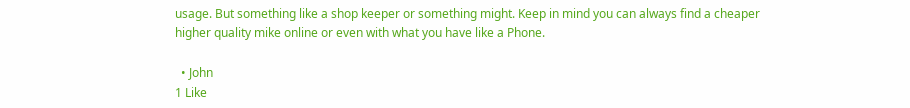usage. But something like a shop keeper or something might. Keep in mind you can always find a cheaper higher quality mike online or even with what you have like a Phone.

  • John
1 Like